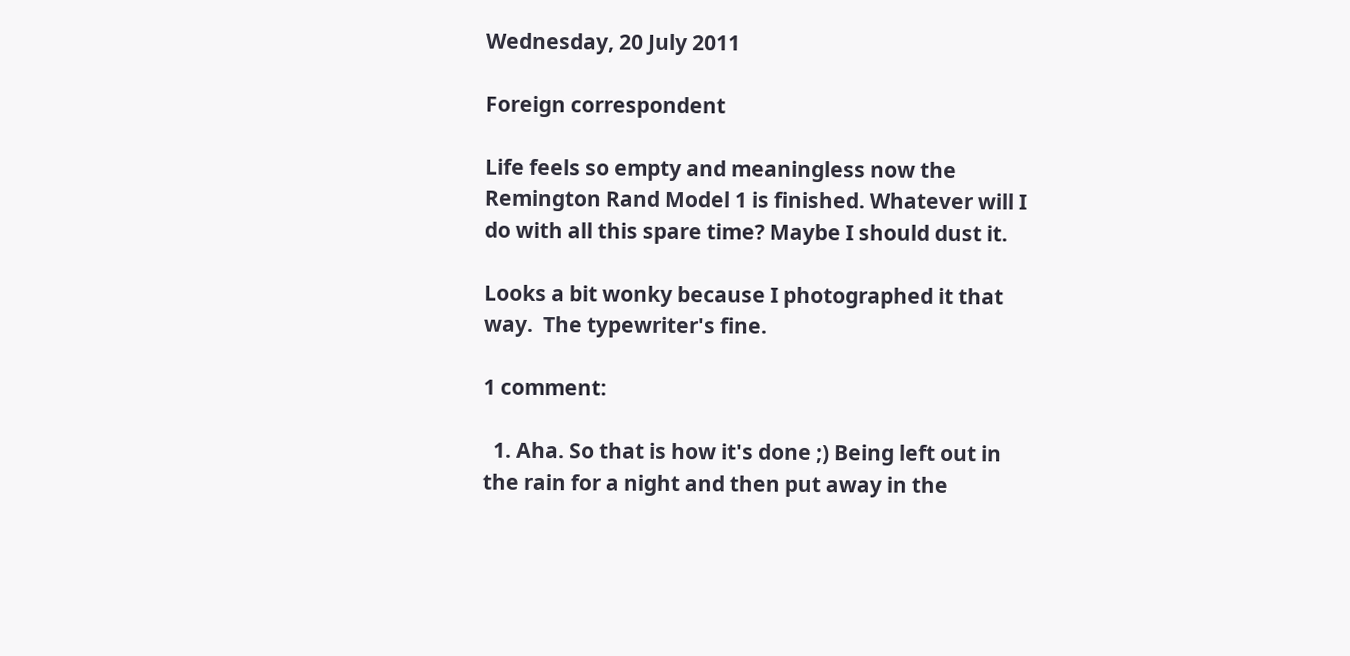Wednesday, 20 July 2011

Foreign correspondent

Life feels so empty and meaningless now the Remington Rand Model 1 is finished. Whatever will I do with all this spare time? Maybe I should dust it.

Looks a bit wonky because I photographed it that way.  The typewriter's fine.

1 comment:

  1. Aha. So that is how it's done ;) Being left out in the rain for a night and then put away in the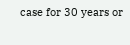case for 30 years or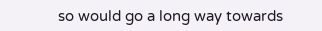so would go a long way towards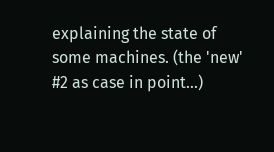explaining the state of some machines. (the 'new' #2 as case in point...)